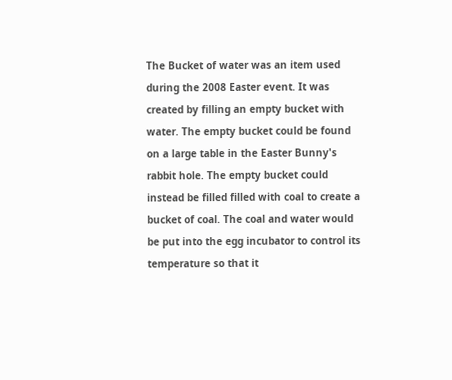The Bucket of water was an item used during the 2008 Easter event. It was created by filling an empty bucket with water. The empty bucket could be found on a large table in the Easter Bunny's rabbit hole. The empty bucket could instead be filled filled with coal to create a bucket of coal. The coal and water would be put into the egg incubator to control its temperature so that it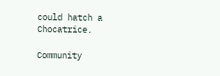could hatch a Chocatrice.

Community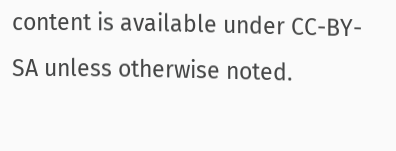content is available under CC-BY-SA unless otherwise noted.